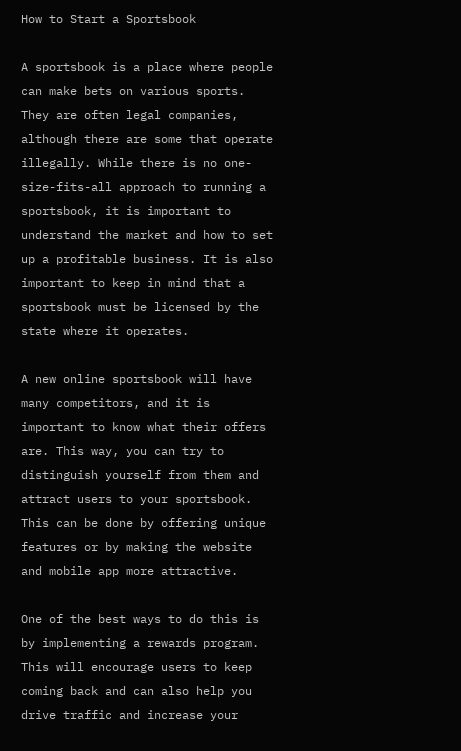How to Start a Sportsbook

A sportsbook is a place where people can make bets on various sports. They are often legal companies, although there are some that operate illegally. While there is no one-size-fits-all approach to running a sportsbook, it is important to understand the market and how to set up a profitable business. It is also important to keep in mind that a sportsbook must be licensed by the state where it operates.

A new online sportsbook will have many competitors, and it is important to know what their offers are. This way, you can try to distinguish yourself from them and attract users to your sportsbook. This can be done by offering unique features or by making the website and mobile app more attractive.

One of the best ways to do this is by implementing a rewards program. This will encourage users to keep coming back and can also help you drive traffic and increase your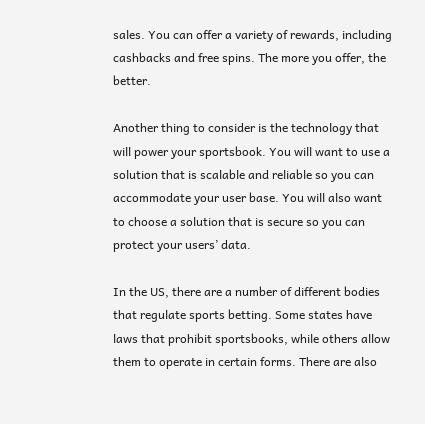sales. You can offer a variety of rewards, including cashbacks and free spins. The more you offer, the better.

Another thing to consider is the technology that will power your sportsbook. You will want to use a solution that is scalable and reliable so you can accommodate your user base. You will also want to choose a solution that is secure so you can protect your users’ data.

In the US, there are a number of different bodies that regulate sports betting. Some states have laws that prohibit sportsbooks, while others allow them to operate in certain forms. There are also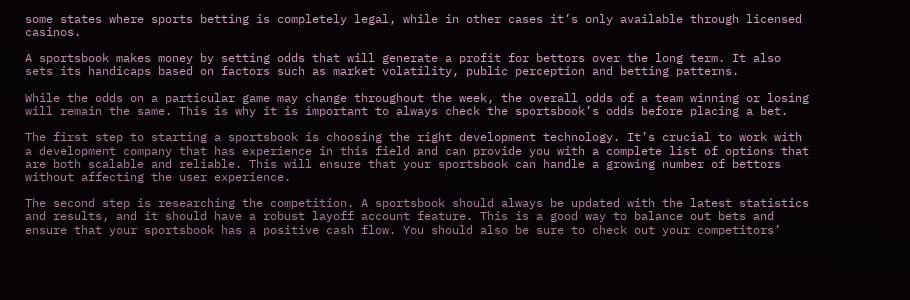some states where sports betting is completely legal, while in other cases it’s only available through licensed casinos.

A sportsbook makes money by setting odds that will generate a profit for bettors over the long term. It also sets its handicaps based on factors such as market volatility, public perception and betting patterns.

While the odds on a particular game may change throughout the week, the overall odds of a team winning or losing will remain the same. This is why it is important to always check the sportsbook’s odds before placing a bet.

The first step to starting a sportsbook is choosing the right development technology. It’s crucial to work with a development company that has experience in this field and can provide you with a complete list of options that are both scalable and reliable. This will ensure that your sportsbook can handle a growing number of bettors without affecting the user experience.

The second step is researching the competition. A sportsbook should always be updated with the latest statistics and results, and it should have a robust layoff account feature. This is a good way to balance out bets and ensure that your sportsbook has a positive cash flow. You should also be sure to check out your competitors’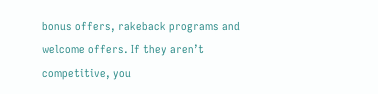bonus offers, rakeback programs and welcome offers. If they aren’t competitive, you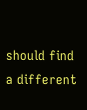should find a different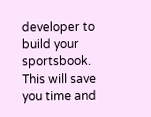developer to build your sportsbook. This will save you time and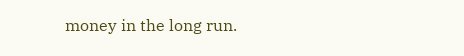money in the long run.